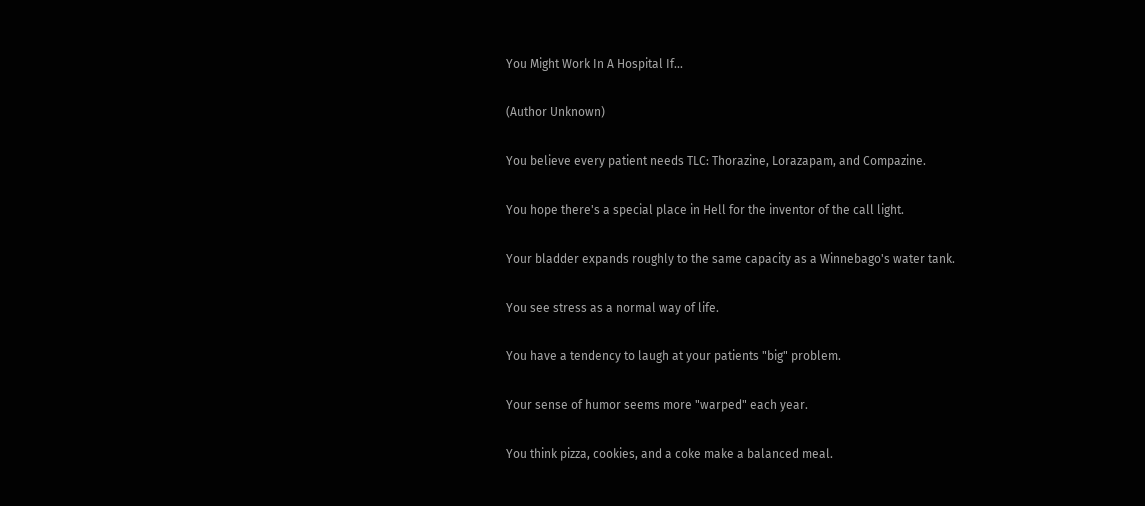You Might Work In A Hospital If...

(Author Unknown)

You believe every patient needs TLC: Thorazine, Lorazapam, and Compazine.

You hope there's a special place in Hell for the inventor of the call light.

Your bladder expands roughly to the same capacity as a Winnebago's water tank.

You see stress as a normal way of life.

You have a tendency to laugh at your patients "big" problem.

Your sense of humor seems more "warped" each year.

You think pizza, cookies, and a coke make a balanced meal.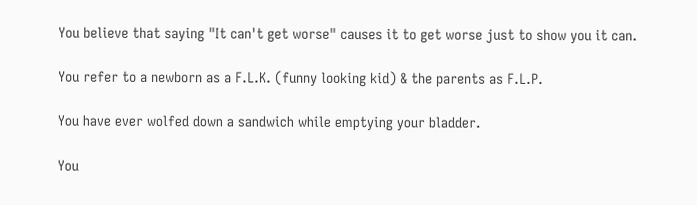You believe that saying "It can't get worse" causes it to get worse just to show you it can.

You refer to a newborn as a F.L.K. (funny looking kid) & the parents as F.L.P.

You have ever wolfed down a sandwich while emptying your bladder.

You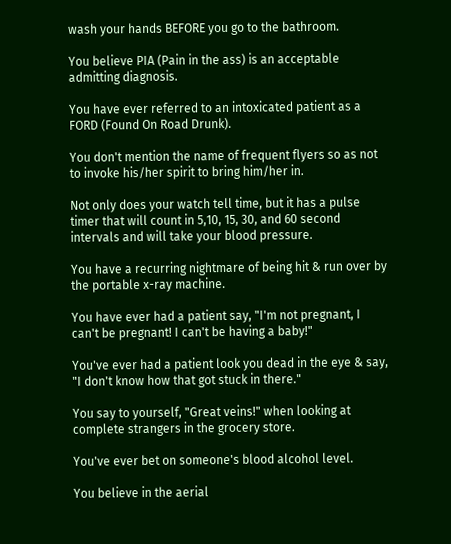wash your hands BEFORE you go to the bathroom.

You believe PIA (Pain in the ass) is an acceptable admitting diagnosis.

You have ever referred to an intoxicated patient as a FORD (Found On Road Drunk).

You don't mention the name of frequent flyers so as not to invoke his/her spirit to bring him/her in.

Not only does your watch tell time, but it has a pulse timer that will count in 5,10, 15, 30, and 60 second intervals and will take your blood pressure.

You have a recurring nightmare of being hit & run over by the portable x-ray machine.

You have ever had a patient say, "I'm not pregnant, I can't be pregnant! I can't be having a baby!"

You've ever had a patient look you dead in the eye & say, "I don't know how that got stuck in there."

You say to yourself, "Great veins!" when looking at complete strangers in the grocery store.

You've ever bet on someone's blood alcohol level.

You believe in the aerial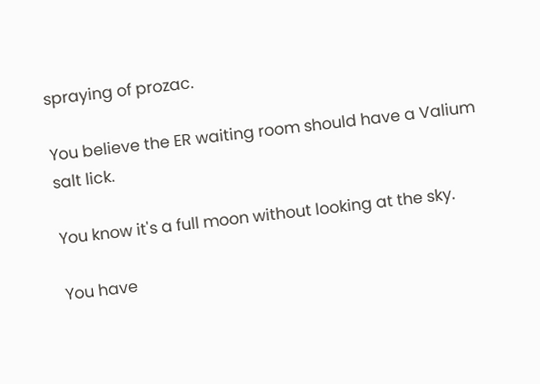spraying of prozac.

You believe the ER waiting room should have a Valium salt lick.

You know it's a full moon without looking at the sky.

You have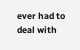ever had to deal with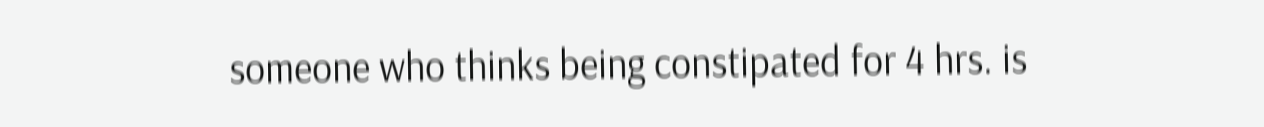someone who thinks being constipated for 4 hrs. is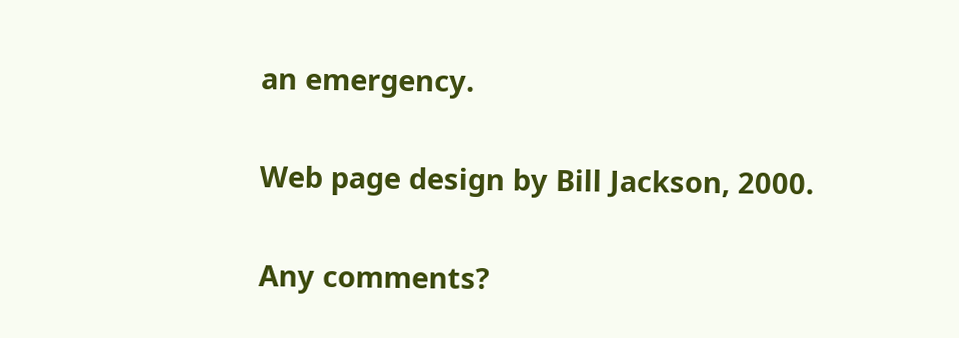an emergency.

Web page design by Bill Jackson, 2000.

Any comments?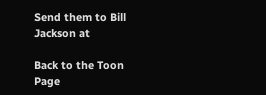Send them to Bill Jackson at

Back to the Toon Page